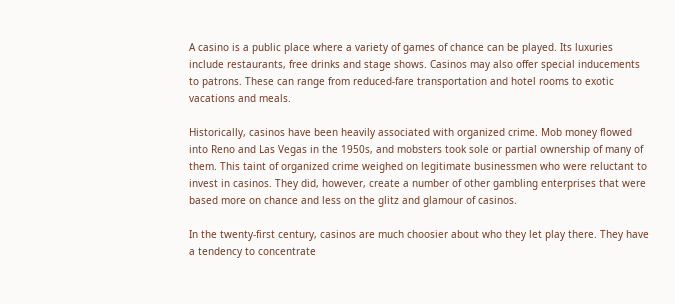A casino is a public place where a variety of games of chance can be played. Its luxuries include restaurants, free drinks and stage shows. Casinos may also offer special inducements to patrons. These can range from reduced-fare transportation and hotel rooms to exotic vacations and meals.

Historically, casinos have been heavily associated with organized crime. Mob money flowed into Reno and Las Vegas in the 1950s, and mobsters took sole or partial ownership of many of them. This taint of organized crime weighed on legitimate businessmen who were reluctant to invest in casinos. They did, however, create a number of other gambling enterprises that were based more on chance and less on the glitz and glamour of casinos.

In the twenty-first century, casinos are much choosier about who they let play there. They have a tendency to concentrate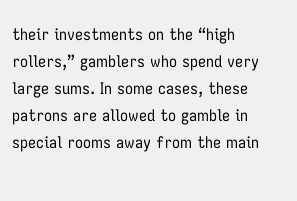their investments on the “high rollers,” gamblers who spend very large sums. In some cases, these patrons are allowed to gamble in special rooms away from the main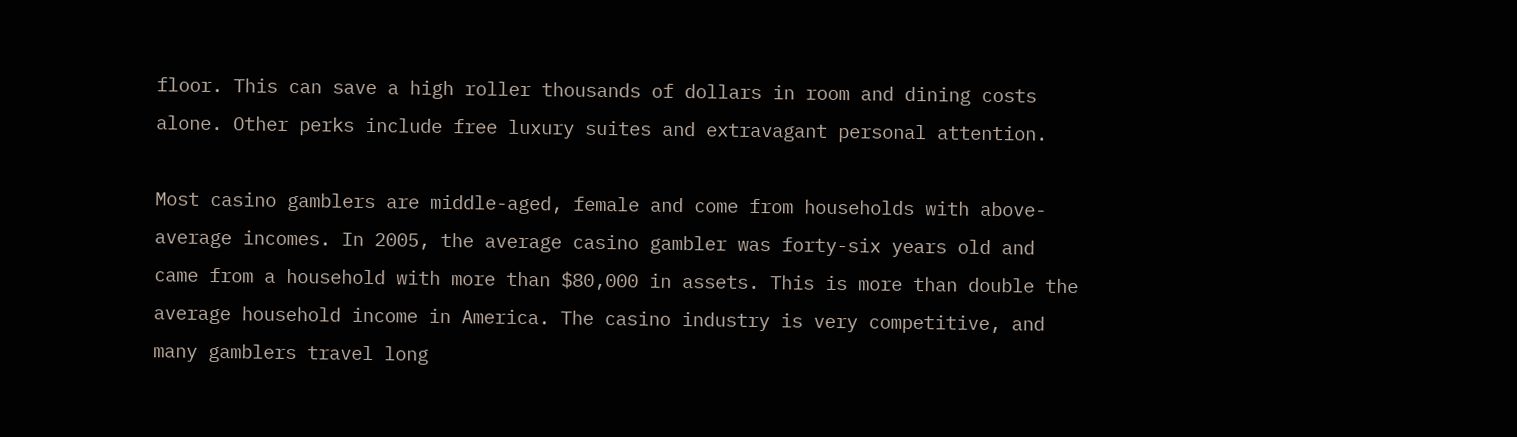floor. This can save a high roller thousands of dollars in room and dining costs alone. Other perks include free luxury suites and extravagant personal attention.

Most casino gamblers are middle-aged, female and come from households with above-average incomes. In 2005, the average casino gambler was forty-six years old and came from a household with more than $80,000 in assets. This is more than double the average household income in America. The casino industry is very competitive, and many gamblers travel long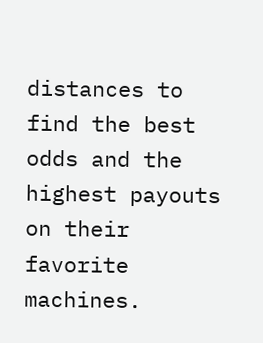distances to find the best odds and the highest payouts on their favorite machines.